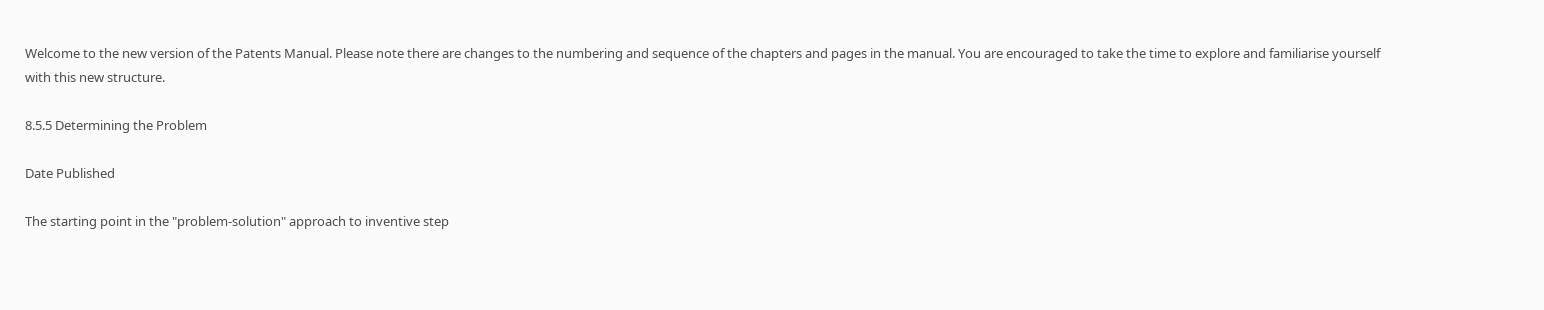Welcome to the new version of the Patents Manual. Please note there are changes to the numbering and sequence of the chapters and pages in the manual. You are encouraged to take the time to explore and familiarise yourself with this new structure.

8.5.5 Determining the Problem

Date Published

The starting point in the "problem-solution" approach to inventive step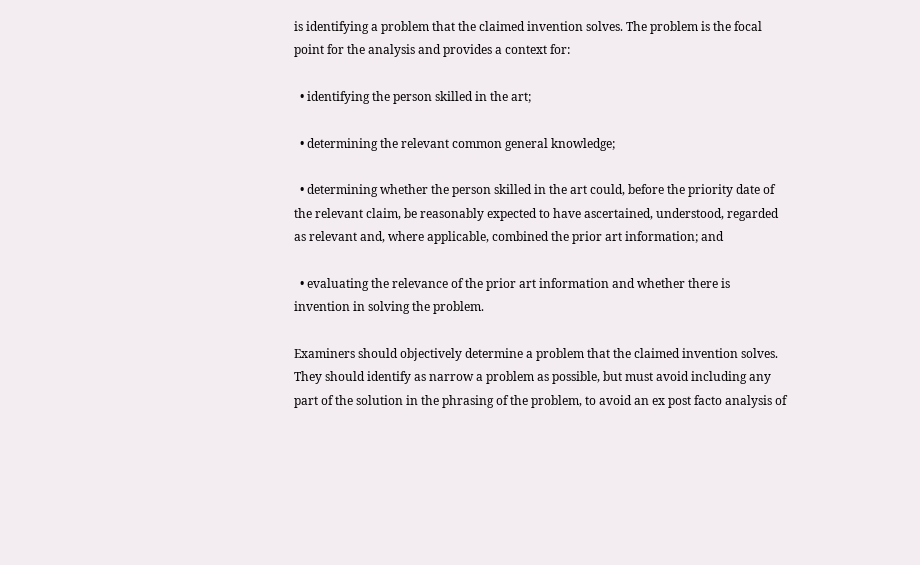is identifying a problem that the claimed invention solves. The problem is the focal point for the analysis and provides a context for:

  • identifying the person skilled in the art;

  • determining the relevant common general knowledge;

  • determining whether the person skilled in the art could, before the priority date of the relevant claim, be reasonably expected to have ascertained, understood, regarded as relevant and, where applicable, combined the prior art information; and

  • evaluating the relevance of the prior art information and whether there is invention in solving the problem.

Examiners should objectively determine a problem that the claimed invention solves. They should identify as narrow a problem as possible, but must avoid including any part of the solution in the phrasing of the problem, to avoid an ex post facto analysis of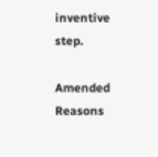inventive step.

Amended Reasons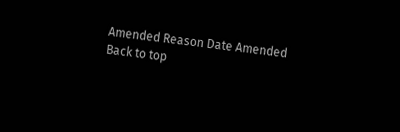Amended Reason Date Amended
Back to top